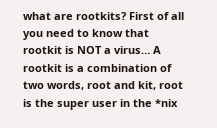what are rootkits? First of all you need to know that rootkit is NOT a virus… A rootkit is a combination of two words, root and kit, root is the super user in the *nix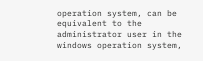operation system, can be equivalent to the administrator user in the windows operation system,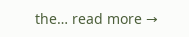the… read more →